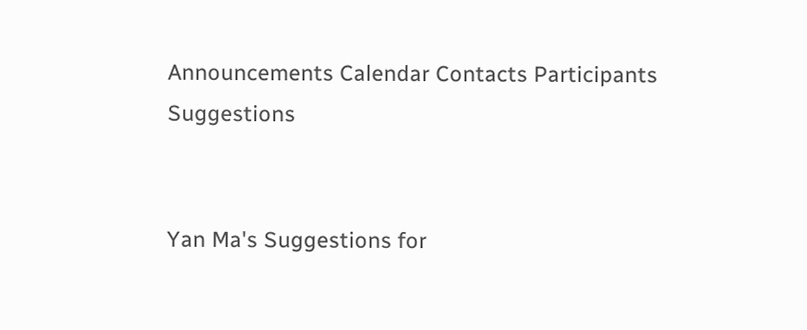Announcements Calendar Contacts Participants Suggestions


Yan Ma's Suggestions for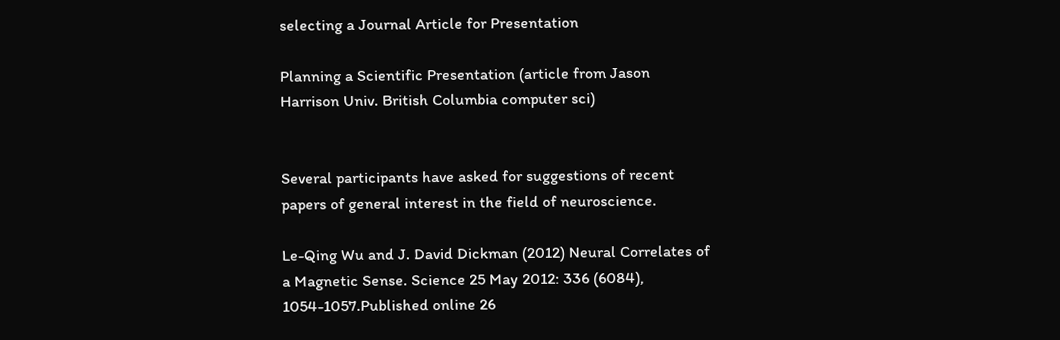selecting a Journal Article for Presentation

Planning a Scientific Presentation (article from Jason Harrison Univ. British Columbia computer sci)


Several participants have asked for suggestions of recent papers of general interest in the field of neuroscience.

Le-Qing Wu and J. David Dickman (2012) Neural Correlates of a Magnetic Sense. Science 25 May 2012: 336 (6084), 1054-1057.Published online 26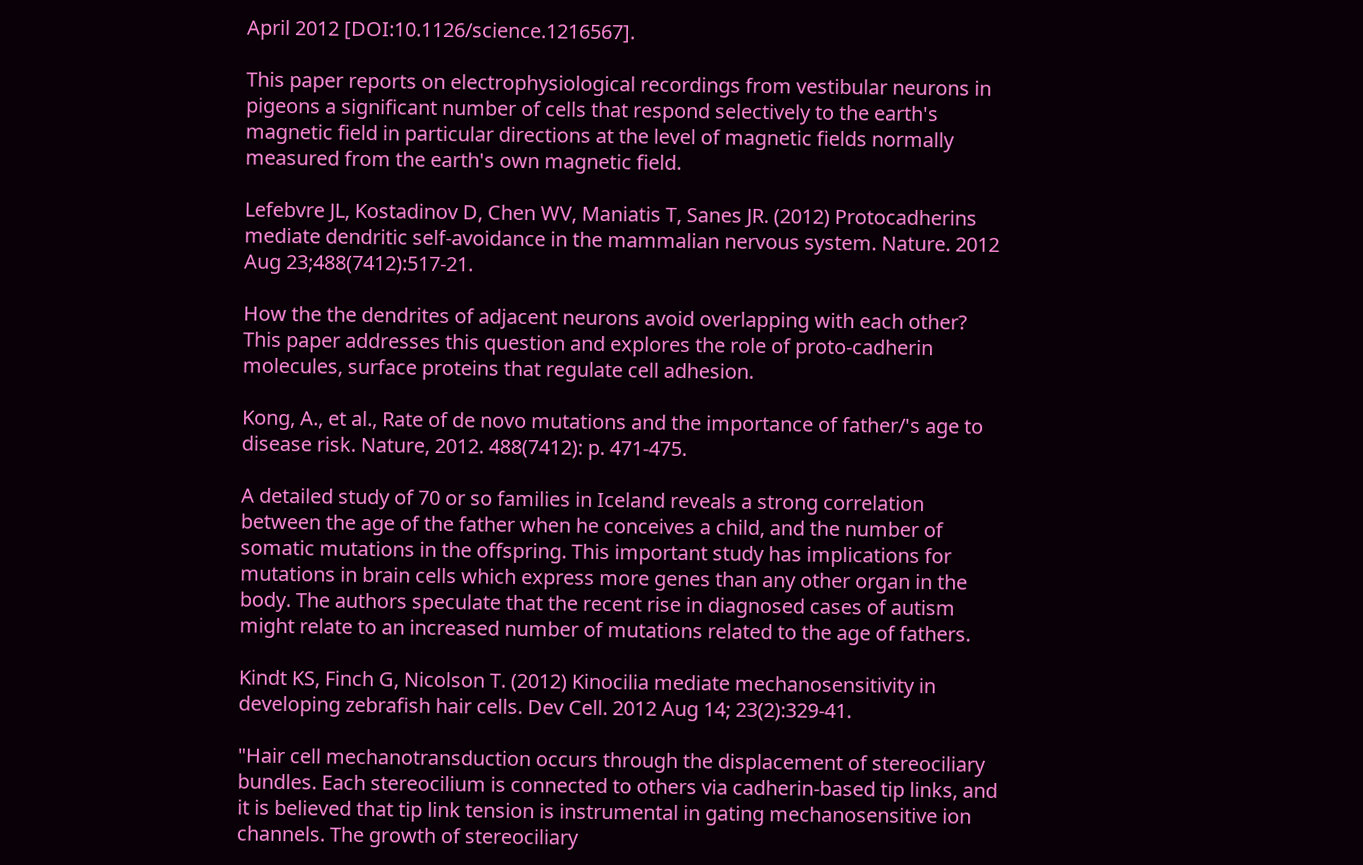April 2012 [DOI:10.1126/science.1216567].

This paper reports on electrophysiological recordings from vestibular neurons in pigeons a significant number of cells that respond selectively to the earth's magnetic field in particular directions at the level of magnetic fields normally measured from the earth's own magnetic field.

Lefebvre JL, Kostadinov D, Chen WV, Maniatis T, Sanes JR. (2012) Protocadherins mediate dendritic self-avoidance in the mammalian nervous system. Nature. 2012 Aug 23;488(7412):517-21.

How the the dendrites of adjacent neurons avoid overlapping with each other? This paper addresses this question and explores the role of proto-cadherin molecules, surface proteins that regulate cell adhesion.

Kong, A., et al., Rate of de novo mutations and the importance of father/'s age to disease risk. Nature, 2012. 488(7412): p. 471-475.

A detailed study of 70 or so families in Iceland reveals a strong correlation between the age of the father when he conceives a child, and the number of somatic mutations in the offspring. This important study has implications for mutations in brain cells which express more genes than any other organ in the body. The authors speculate that the recent rise in diagnosed cases of autism might relate to an increased number of mutations related to the age of fathers.

Kindt KS, Finch G, Nicolson T. (2012) Kinocilia mediate mechanosensitivity in developing zebrafish hair cells. Dev Cell. 2012 Aug 14; 23(2):329-41.

"Hair cell mechanotransduction occurs through the displacement of stereociliary bundles. Each stereocilium is connected to others via cadherin-based tip links, and it is believed that tip link tension is instrumental in gating mechanosensitive ion channels. The growth of stereociliary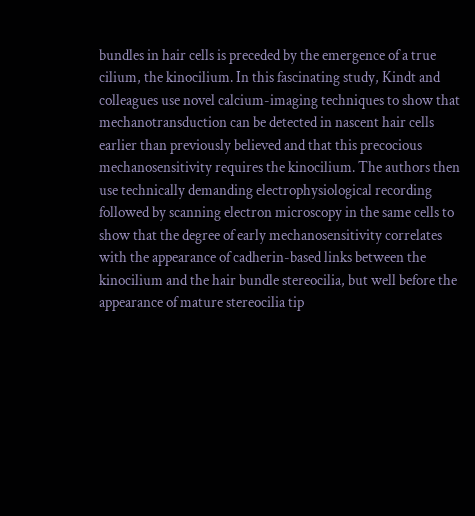bundles in hair cells is preceded by the emergence of a true cilium, the kinocilium. In this fascinating study, Kindt and colleagues use novel calcium-imaging techniques to show that mechanotransduction can be detected in nascent hair cells earlier than previously believed and that this precocious mechanosensitivity requires the kinocilium. The authors then use technically demanding electrophysiological recording followed by scanning electron microscopy in the same cells to show that the degree of early mechanosensitivity correlates with the appearance of cadherin-based links between the kinocilium and the hair bundle stereocilia, but well before the appearance of mature stereocilia tip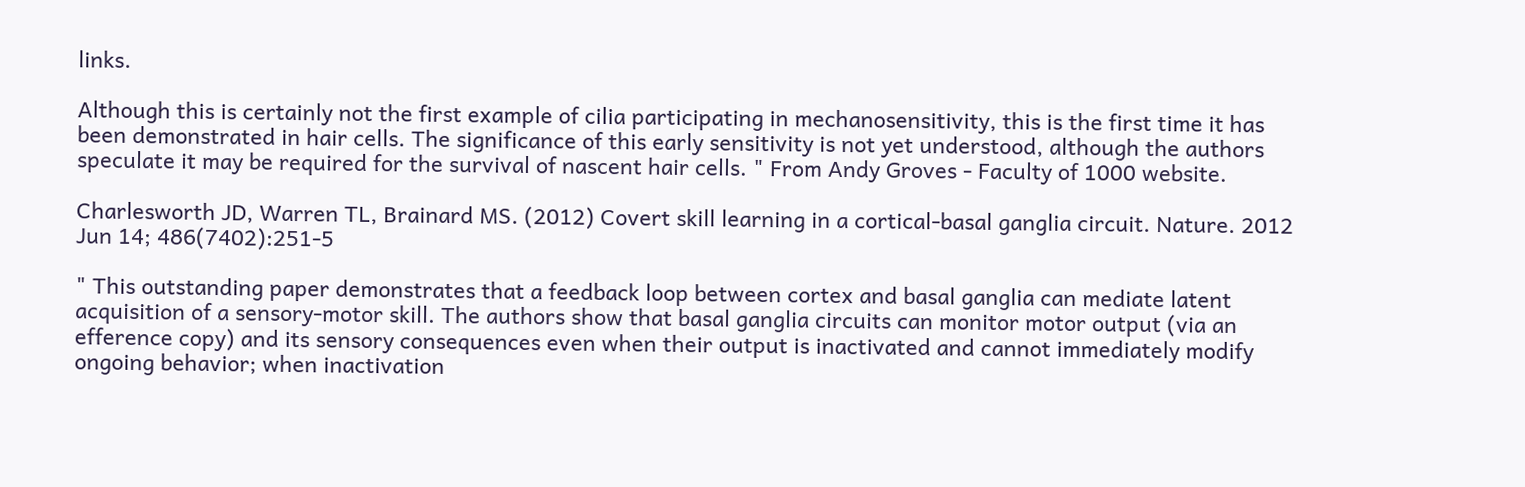links.

Although this is certainly not the first example of cilia participating in mechanosensitivity, this is the first time it has been demonstrated in hair cells. The significance of this early sensitivity is not yet understood, although the authors speculate it may be required for the survival of nascent hair cells. " From Andy Groves - Faculty of 1000 website.

Charlesworth JD, Warren TL, Brainard MS. (2012) Covert skill learning in a cortical-basal ganglia circuit. Nature. 2012 Jun 14; 486(7402):251-5

" This outstanding paper demonstrates that a feedback loop between cortex and basal ganglia can mediate latent acquisition of a sensory-motor skill. The authors show that basal ganglia circuits can monitor motor output (via an efference copy) and its sensory consequences even when their output is inactivated and cannot immediately modify ongoing behavior; when inactivation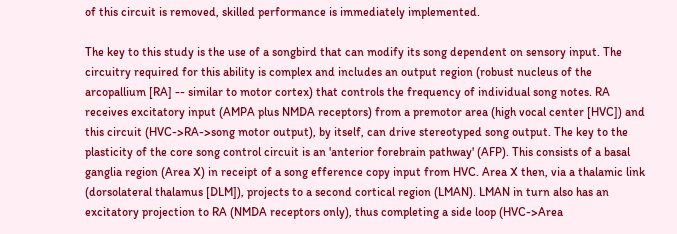of this circuit is removed, skilled performance is immediately implemented.

The key to this study is the use of a songbird that can modify its song dependent on sensory input. The circuitry required for this ability is complex and includes an output region (robust nucleus of the arcopallium [RA] -- similar to motor cortex) that controls the frequency of individual song notes. RA receives excitatory input (AMPA plus NMDA receptors) from a premotor area (high vocal center [HVC]) and this circuit (HVC->RA->song motor output), by itself, can drive stereotyped song output. The key to the plasticity of the core song control circuit is an 'anterior forebrain pathway' (AFP). This consists of a basal ganglia region (Area X) in receipt of a song efference copy input from HVC. Area X then, via a thalamic link (dorsolateral thalamus [DLM]), projects to a second cortical region (LMAN). LMAN in turn also has an excitatory projection to RA (NMDA receptors only), thus completing a side loop (HVC->Area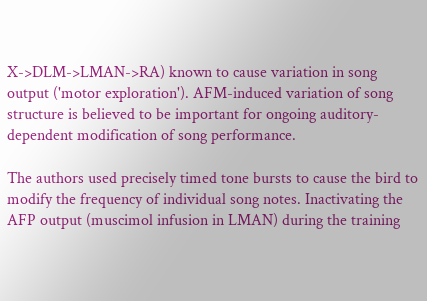X->DLM->LMAN->RA) known to cause variation in song output ('motor exploration'). AFM-induced variation of song structure is believed to be important for ongoing auditory-dependent modification of song performance.

The authors used precisely timed tone bursts to cause the bird to modify the frequency of individual song notes. Inactivating the AFP output (muscimol infusion in LMAN) during the training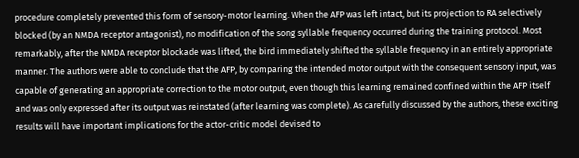procedure completely prevented this form of sensory-motor learning. When the AFP was left intact, but its projection to RA selectively blocked (by an NMDA receptor antagonist), no modification of the song syllable frequency occurred during the training protocol. Most remarkably, after the NMDA receptor blockade was lifted, the bird immediately shifted the syllable frequency in an entirely appropriate manner. The authors were able to conclude that the AFP, by comparing the intended motor output with the consequent sensory input, was capable of generating an appropriate correction to the motor output, even though this learning remained confined within the AFP itself and was only expressed after its output was reinstated (after learning was complete). As carefully discussed by the authors, these exciting results will have important implications for the actor-critic model devised to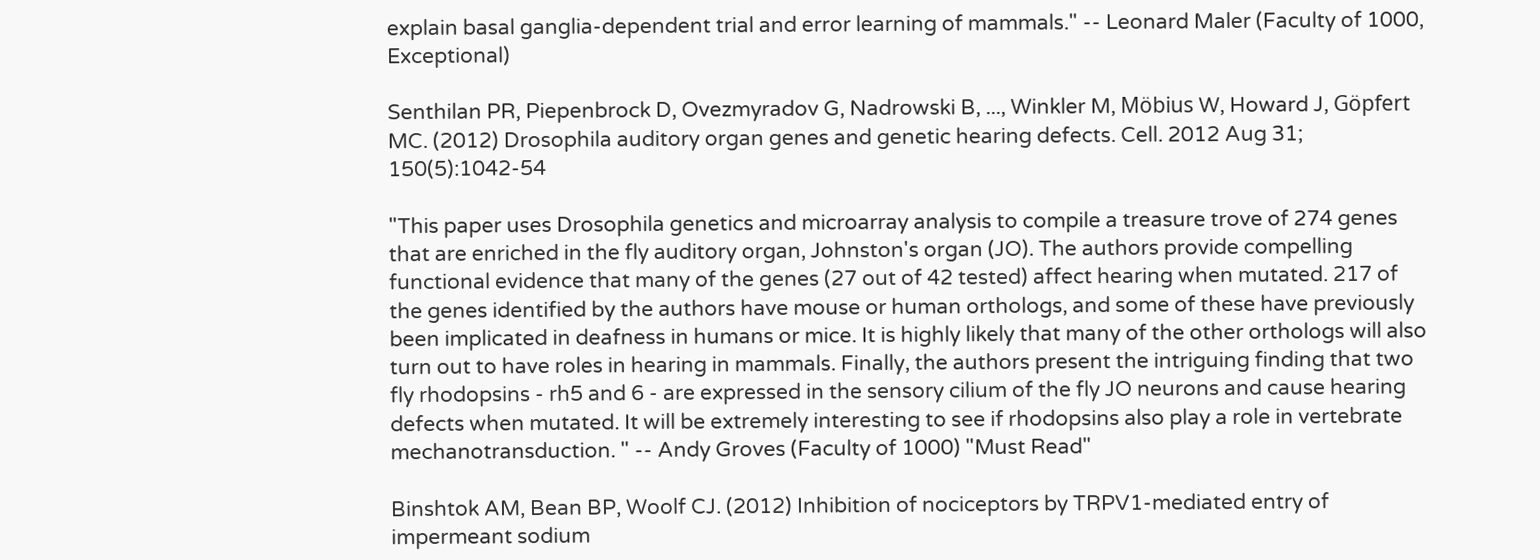explain basal ganglia-dependent trial and error learning of mammals." -- Leonard Maler (Faculty of 1000, Exceptional)

Senthilan PR, Piepenbrock D, Ovezmyradov G, Nadrowski B, ..., Winkler M, Möbius W, Howard J, Göpfert MC. (2012) Drosophila auditory organ genes and genetic hearing defects. Cell. 2012 Aug 31; 150(5):1042-54

"This paper uses Drosophila genetics and microarray analysis to compile a treasure trove of 274 genes that are enriched in the fly auditory organ, Johnston's organ (JO). The authors provide compelling functional evidence that many of the genes (27 out of 42 tested) affect hearing when mutated. 217 of the genes identified by the authors have mouse or human orthologs, and some of these have previously been implicated in deafness in humans or mice. It is highly likely that many of the other orthologs will also turn out to have roles in hearing in mammals. Finally, the authors present the intriguing finding that two fly rhodopsins - rh5 and 6 - are expressed in the sensory cilium of the fly JO neurons and cause hearing defects when mutated. It will be extremely interesting to see if rhodopsins also play a role in vertebrate mechanotransduction. " -- Andy Groves (Faculty of 1000) "Must Read"

Binshtok AM, Bean BP, Woolf CJ. (2012) Inhibition of nociceptors by TRPV1-mediated entry of impermeant sodium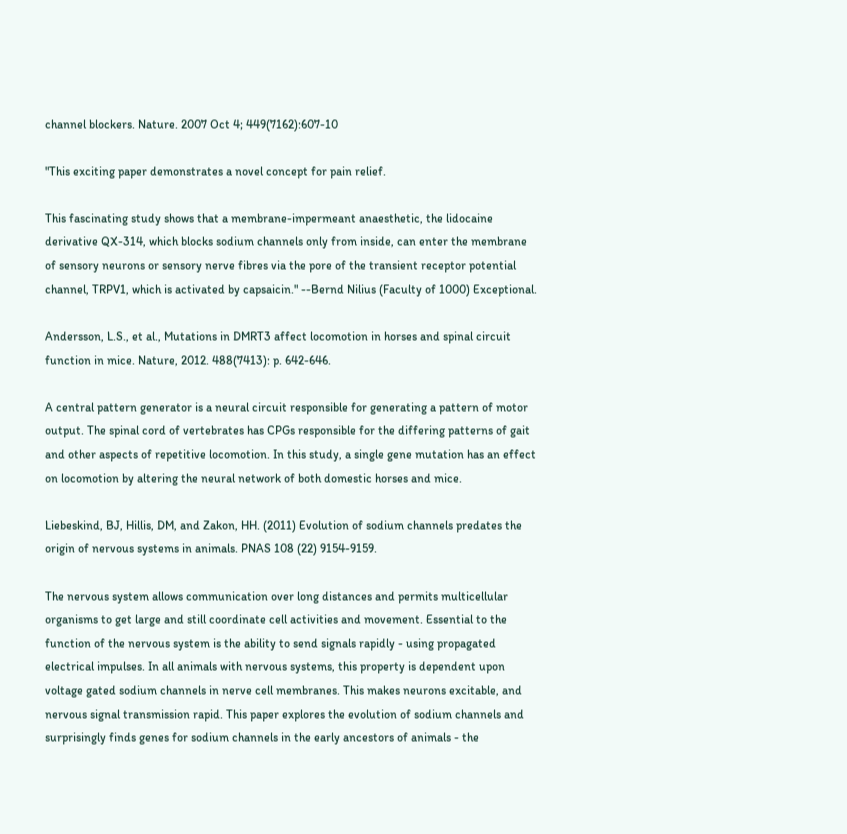channel blockers. Nature. 2007 Oct 4; 449(7162):607-10

"This exciting paper demonstrates a novel concept for pain relief.

This fascinating study shows that a membrane-impermeant anaesthetic, the lidocaine derivative QX-314, which blocks sodium channels only from inside, can enter the membrane of sensory neurons or sensory nerve fibres via the pore of the transient receptor potential channel, TRPV1, which is activated by capsaicin." --Bernd Nilius (Faculty of 1000) Exceptional.

Andersson, L.S., et al., Mutations in DMRT3 affect locomotion in horses and spinal circuit function in mice. Nature, 2012. 488(7413): p. 642-646.

A central pattern generator is a neural circuit responsible for generating a pattern of motor output. The spinal cord of vertebrates has CPGs responsible for the differing patterns of gait and other aspects of repetitive locomotion. In this study, a single gene mutation has an effect on locomotion by altering the neural network of both domestic horses and mice.

Liebeskind, BJ, Hillis, DM, and Zakon, HH. (2011) Evolution of sodium channels predates the origin of nervous systems in animals. PNAS 108 (22) 9154-9159.

The nervous system allows communication over long distances and permits multicellular organisms to get large and still coordinate cell activities and movement. Essential to the function of the nervous system is the ability to send signals rapidly - using propagated electrical impulses. In all animals with nervous systems, this property is dependent upon voltage gated sodium channels in nerve cell membranes. This makes neurons excitable, and nervous signal transmission rapid. This paper explores the evolution of sodium channels and surprisingly finds genes for sodium channels in the early ancestors of animals - the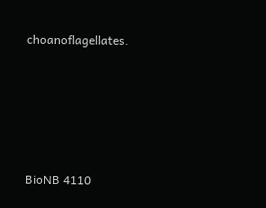choanoflagellates.






BioNB 4110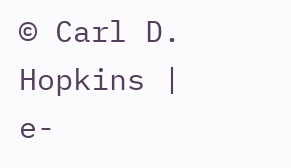© Carl D. Hopkins | e-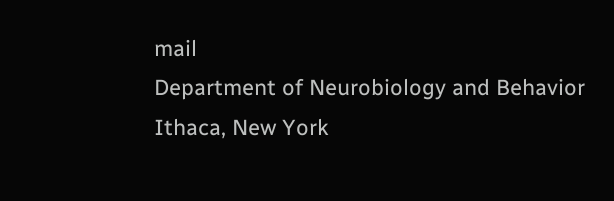mail
Department of Neurobiology and Behavior
Ithaca, New York